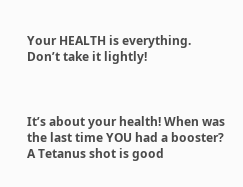Your HEALTH is everything. Don’t take it lightly!



It’s about your health! When was the last time YOU had a booster?  A Tetanus shot is good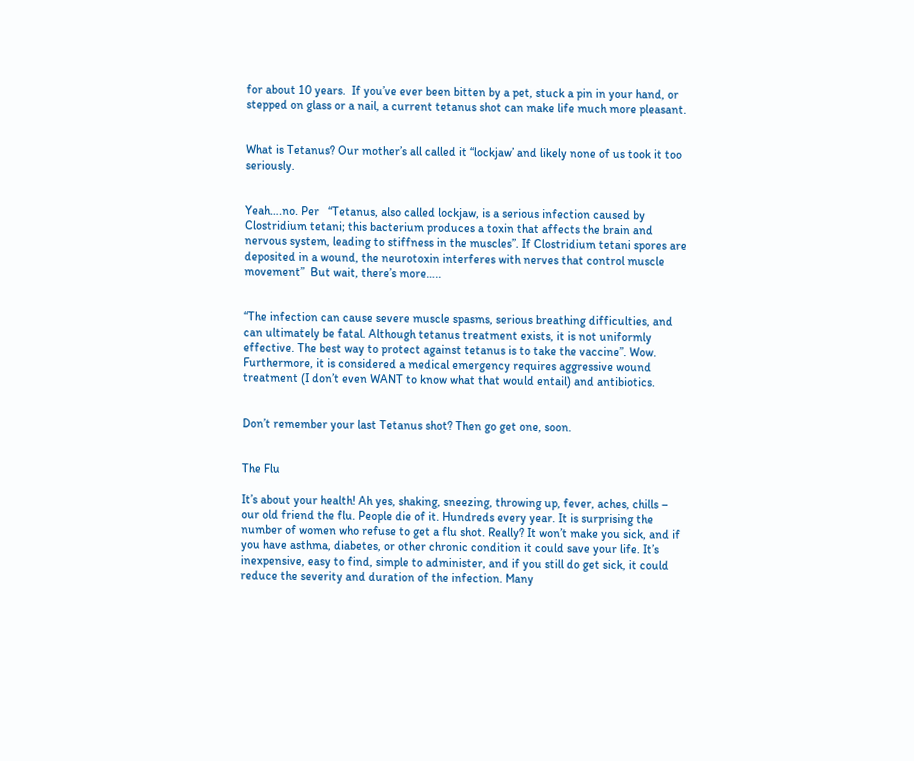for about 10 years.  If you’ve ever been bitten by a pet, stuck a pin in your hand, or stepped on glass or a nail, a current tetanus shot can make life much more pleasant.


What is Tetanus? Our mother’s all called it “lockjaw’ and likely none of us took it too seriously.


Yeah….no. Per   “Tetanus, also called lockjaw, is a serious infection caused by Clostridium tetani; this bacterium produces a toxin that affects the brain and nervous system, leading to stiffness in the muscles”. If Clostridium tetani spores are deposited in a wound, the neurotoxin interferes with nerves that control muscle movement”  But wait, there’s more…..


“The infection can cause severe muscle spasms, serious breathing difficulties, and can ultimately be fatal. Although tetanus treatment exists, it is not uniformly effective. The best way to protect against tetanus is to take the vaccine”. Wow. Furthermore, it is considered a medical emergency requires aggressive wound treatment (I don’t even WANT to know what that would entail) and antibiotics.


Don’t remember your last Tetanus shot? Then go get one, soon.


The Flu

It’s about your health! Ah yes, shaking, sneezing, throwing up, fever, aches, chills – our old friend the flu. People die of it. Hundreds every year. It is surprising the number of women who refuse to get a flu shot. Really? It won’t make you sick, and if you have asthma, diabetes, or other chronic condition it could save your life. It’s inexpensive, easy to find, simple to administer, and if you still do get sick, it could reduce the severity and duration of the infection. Many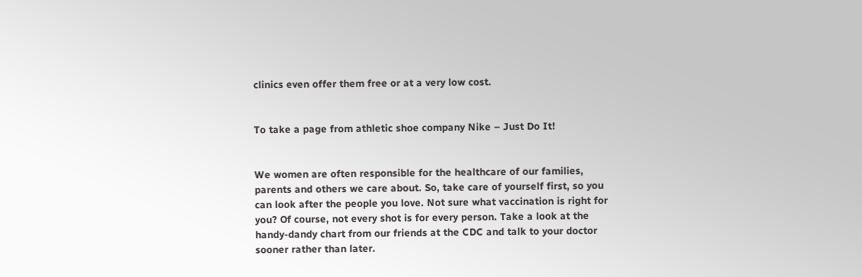clinics even offer them free or at a very low cost.


To take a page from athletic shoe company Nike – Just Do It!


We women are often responsible for the healthcare of our families, parents and others we care about. So, take care of yourself first, so you can look after the people you love. Not sure what vaccination is right for you? Of course, not every shot is for every person. Take a look at the handy-dandy chart from our friends at the CDC and talk to your doctor sooner rather than later.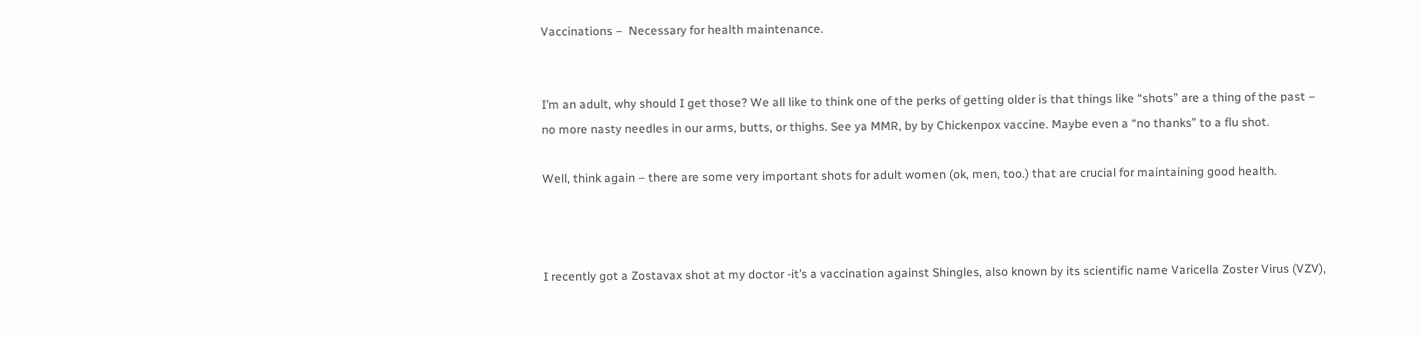Vaccinations –  Necessary for health maintenance.


I’m an adult, why should I get those? We all like to think one of the perks of getting older is that things like “shots” are a thing of the past – no more nasty needles in our arms, butts, or thighs. See ya MMR, by by Chickenpox vaccine. Maybe even a “no thanks” to a flu shot.

Well, think again – there are some very important shots for adult women (ok, men, too.) that are crucial for maintaining good health.



I recently got a Zostavax shot at my doctor -it’s a vaccination against Shingles, also known by its scientific name Varicella Zoster Virus (VZV),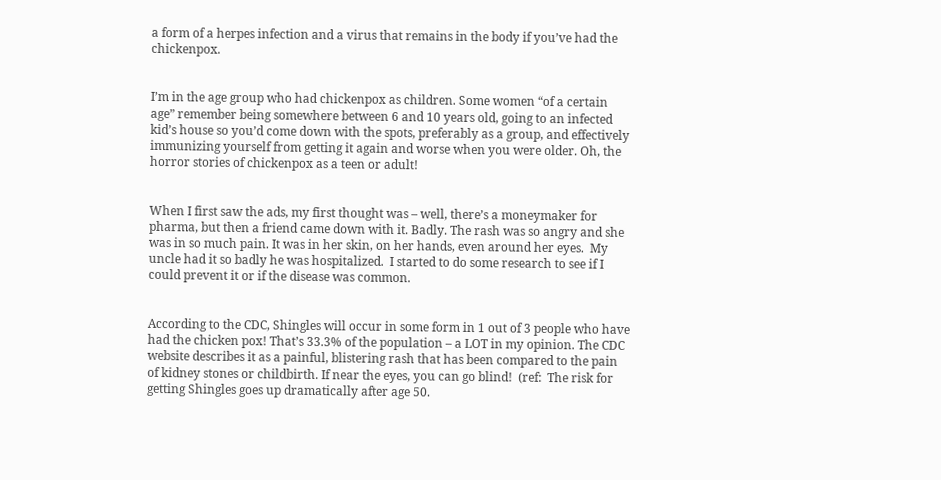a form of a herpes infection and a virus that remains in the body if you’ve had the chickenpox.


I’m in the age group who had chickenpox as children. Some women “of a certain age” remember being somewhere between 6 and 10 years old, going to an infected kid’s house so you’d come down with the spots, preferably as a group, and effectively immunizing yourself from getting it again and worse when you were older. Oh, the horror stories of chickenpox as a teen or adult!


When I first saw the ads, my first thought was – well, there’s a moneymaker for pharma, but then a friend came down with it. Badly. The rash was so angry and she was in so much pain. It was in her skin, on her hands, even around her eyes.  My uncle had it so badly he was hospitalized.  I started to do some research to see if I could prevent it or if the disease was common.


According to the CDC, Shingles will occur in some form in 1 out of 3 people who have had the chicken pox! That’s 33.3% of the population – a LOT in my opinion. The CDC website describes it as a painful, blistering rash that has been compared to the pain of kidney stones or childbirth. If near the eyes, you can go blind!  (ref:  The risk for getting Shingles goes up dramatically after age 50.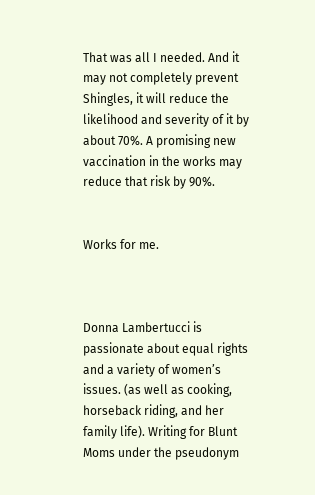That was all I needed. And it may not completely prevent Shingles, it will reduce the likelihood and severity of it by about 70%. A promising new vaccination in the works may reduce that risk by 90%.


Works for me.



Donna Lambertucci is passionate about equal rights and a variety of women’s issues. (as well as cooking, horseback riding, and her family life). Writing for Blunt Moms under the pseudonym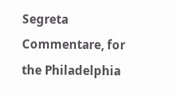Segreta Commentare, for the Philadelphia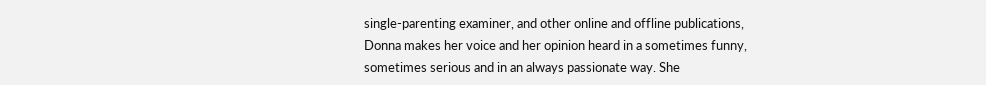single-parenting examiner, and other online and offline publications, Donna makes her voice and her opinion heard in a sometimes funny, sometimes serious and in an always passionate way. She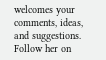welcomes your comments, ideas, and suggestions. Follow her on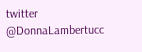twitter @DonnaLambertucc